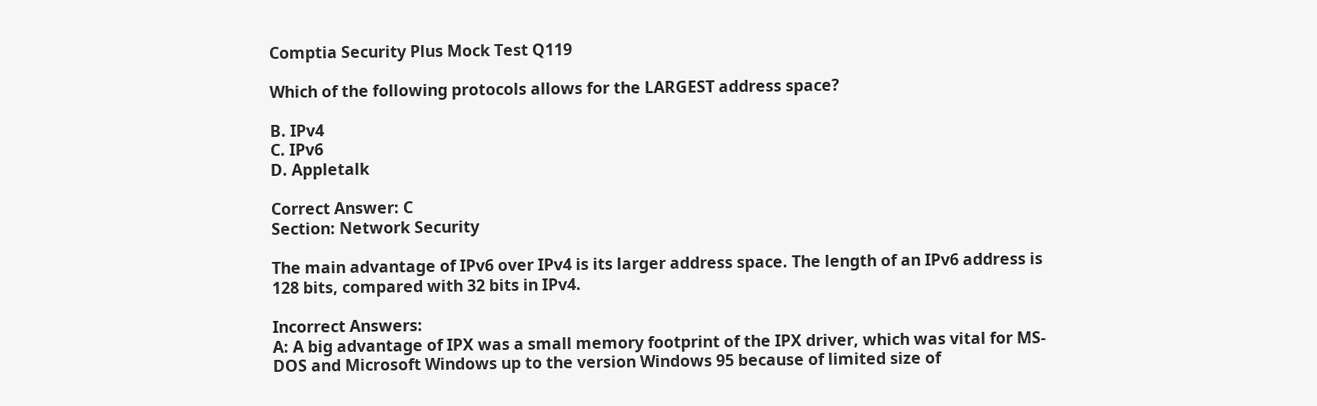Comptia Security Plus Mock Test Q119

Which of the following protocols allows for the LARGEST address space?

B. IPv4
C. IPv6
D. Appletalk

Correct Answer: C
Section: Network Security

The main advantage of IPv6 over IPv4 is its larger address space. The length of an IPv6 address is 128 bits, compared with 32 bits in IPv4.

Incorrect Answers:
A: A big advantage of IPX was a small memory footprint of the IPX driver, which was vital for MS-DOS and Microsoft Windows up to the version Windows 95 because of limited size of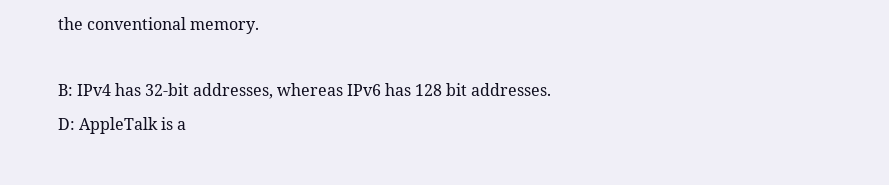the conventional memory.

B: IPv4 has 32-bit addresses, whereas IPv6 has 128 bit addresses.
D: AppleTalk is a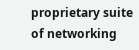proprietary suite of networking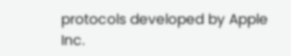protocols developed by Apple Inc.